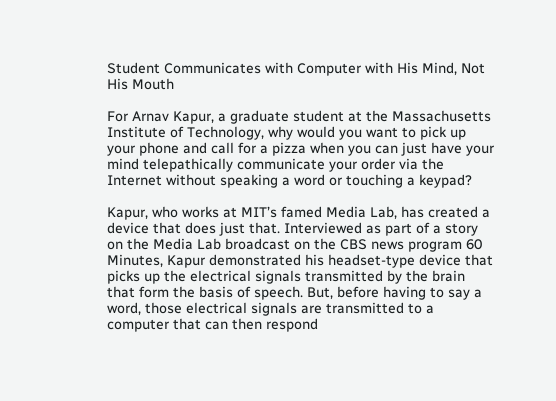Student Communicates with Computer with His Mind, Not His Mouth

For Arnav Kapur, a graduate student at the Massachusetts Institute of Technology, why would you want to pick up your phone and call for a pizza when you can just have your mind telepathically communicate your order via the Internet without speaking a word or touching a keypad?

Kapur, who works at MIT’s famed Media Lab, has created a device that does just that. Interviewed as part of a story on the Media Lab broadcast on the CBS news program 60 Minutes, Kapur demonstrated his headset-type device that picks up the electrical signals transmitted by the brain that form the basis of speech. But, before having to say a word, those electrical signals are transmitted to a computer that can then respond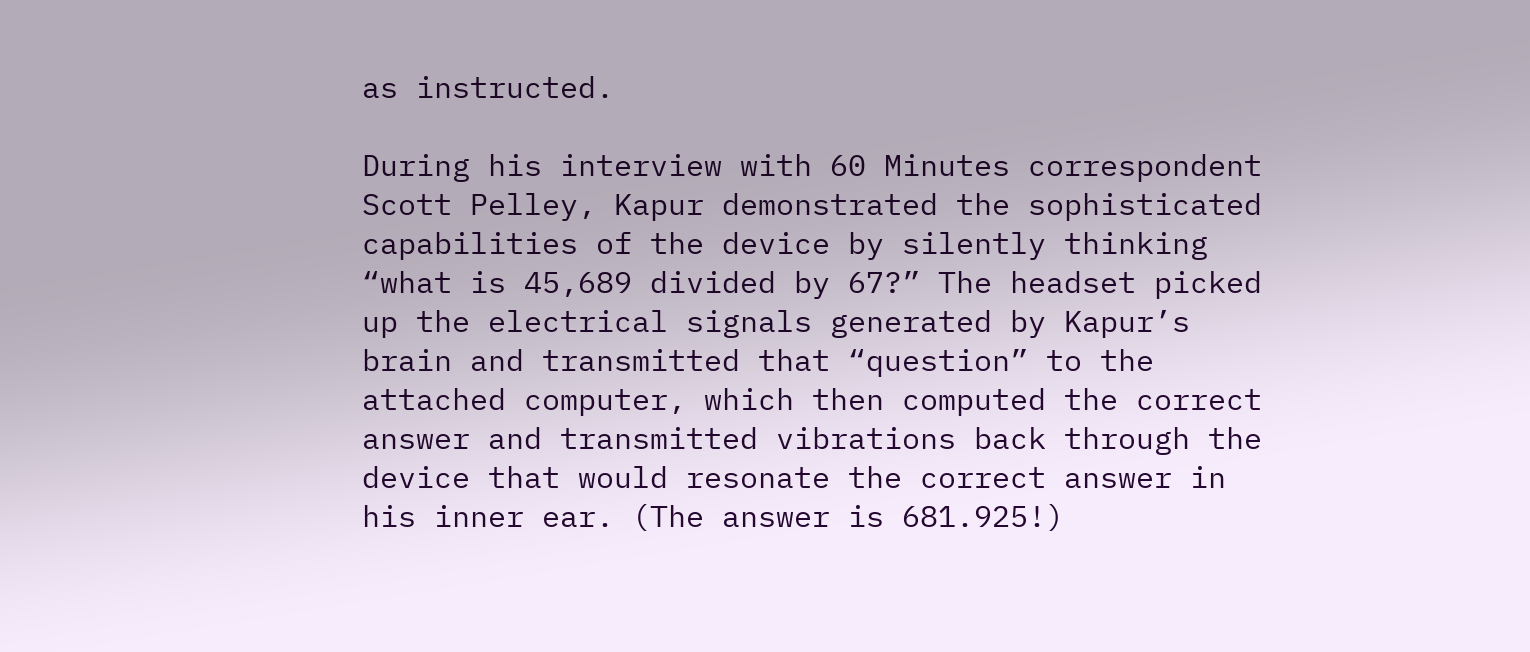as instructed.

During his interview with 60 Minutes correspondent Scott Pelley, Kapur demonstrated the sophisticated capabilities of the device by silently thinking “what is 45,689 divided by 67?” The headset picked up the electrical signals generated by Kapur’s brain and transmitted that “question” to the attached computer, which then computed the correct answer and transmitted vibrations back through the device that would resonate the correct answer in his inner ear. (The answer is 681.925!)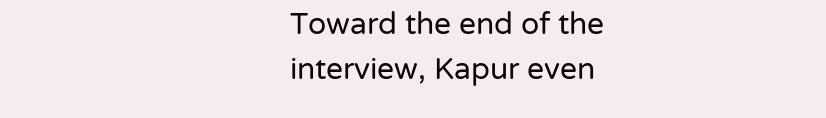Toward the end of the interview, Kapur even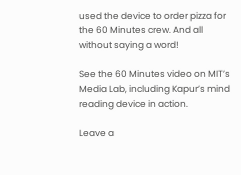used the device to order pizza for the 60 Minutes crew. And all without saying a word!

See the 60 Minutes video on MIT’s Media Lab, including Kapur’s mind reading device in action.

Leave a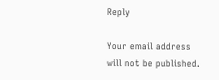Reply

Your email address will not be published.